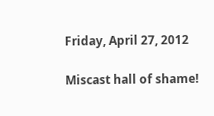Friday, April 27, 2012

Miscast hall of shame!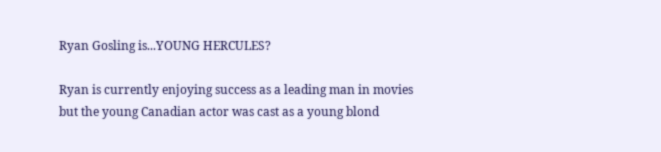Ryan Gosling is...YOUNG HERCULES?

Ryan is currently enjoying success as a leading man in movies but the young Canadian actor was cast as a young blond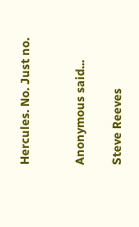Hercules. No. Just no.


Anonymous said...

Steve Reeves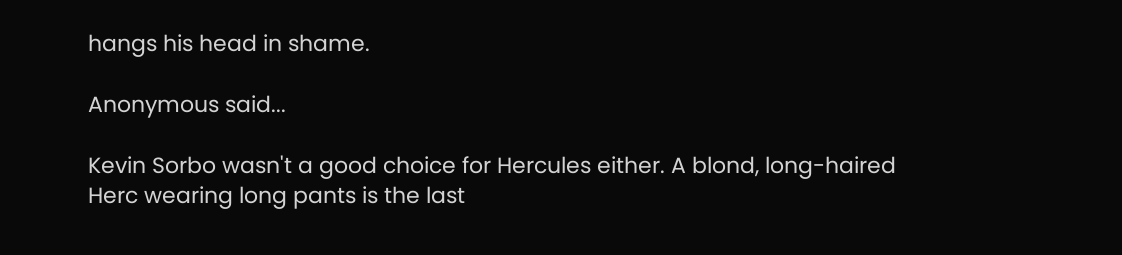hangs his head in shame.

Anonymous said...

Kevin Sorbo wasn't a good choice for Hercules either. A blond, long-haired Herc wearing long pants is the last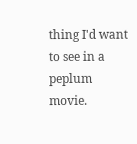thing I'd want to see in a peplum movie.